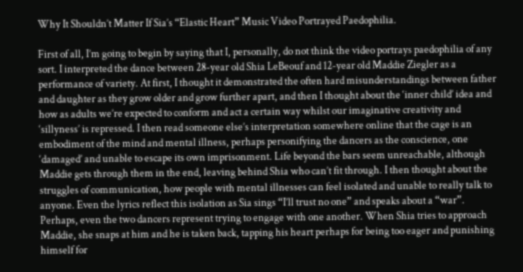Why It Shouldn’t Matter If Sia’s “Elastic Heart” Music Video Portrayed Paedophilia.

First of all, I’m going to begin by saying that I, personally, do not think the video portrays paedophilia of any sort. I interpreted the dance between 28-year old Shia LeBeouf and 12-year old Maddie Ziegler as a performance of variety. At first, I thought it demonstrated the often hard misunderstandings between father and daughter as they grow older and grow further apart, and then I thought about the ‘inner child’ idea and how as adults we’re expected to conform and act a certain way whilst our imaginative creativity and ‘sillyness’ is repressed. I then read someone else’s interpretation somewhere online that the cage is an embodiment of the mind and mental illness, perhaps personifying the dancers as the conscience, one ‘damaged’ and unable to escape its own imprisonment. Life beyond the bars seem unreachable, although Maddie gets through them in the end, leaving behind Shia who can’t fit through. I then thought about the struggles of communication, how people with mental illnesses can feel isolated and unable to really talk to anyone. Even the lyrics reflect this isolation as Sia sings “I’ll trust no one” and speaks about a “war”. Perhaps, even the two dancers represent trying to engage with one another. When Shia tries to approach Maddie, she snaps at him and he is taken back, tapping his heart perhaps for being too eager and punishing himself for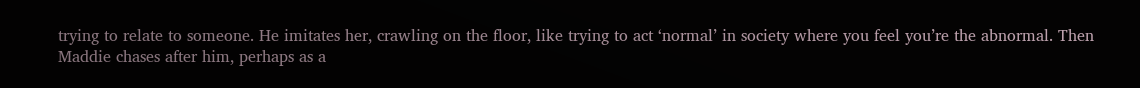trying to relate to someone. He imitates her, crawling on the floor, like trying to act ‘normal’ in society where you feel you’re the abnormal. Then Maddie chases after him, perhaps as a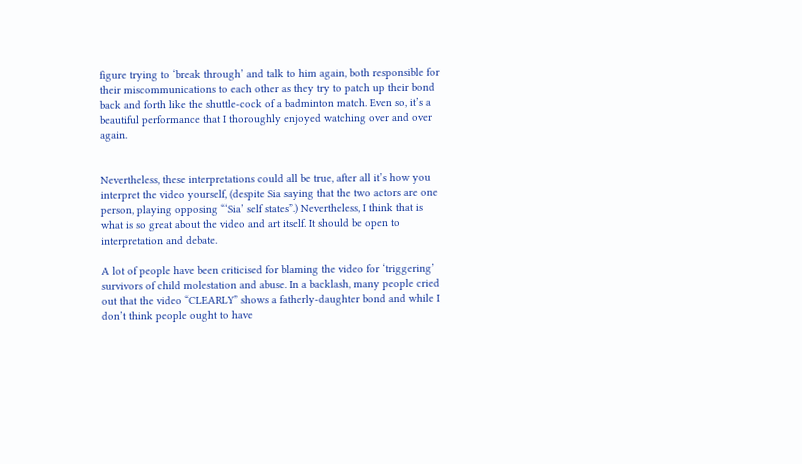figure trying to ‘break through’ and talk to him again, both responsible for their miscommunications to each other as they try to patch up their bond back and forth like the shuttle-cock of a badminton match. Even so, it’s a beautiful performance that I thoroughly enjoyed watching over and over again.


Nevertheless, these interpretations could all be true, after all it’s how you interpret the video yourself, (despite Sia saying that the two actors are one person, playing opposing “‘Sia’ self states”.) Nevertheless, I think that is what is so great about the video and art itself. It should be open to interpretation and debate.

A lot of people have been criticised for blaming the video for ‘triggering’ survivors of child molestation and abuse. In a backlash, many people cried out that the video “CLEARLY” shows a fatherly-daughter bond and while I don’t think people ought to have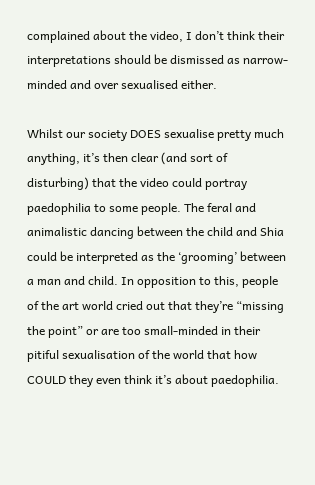complained about the video, I don’t think their interpretations should be dismissed as narrow-minded and over sexualised either.

Whilst our society DOES sexualise pretty much anything, it’s then clear (and sort of disturbing) that the video could portray paedophilia to some people. The feral and animalistic dancing between the child and Shia could be interpreted as the ‘grooming’ between a man and child. In opposition to this, people of the art world cried out that they’re “missing the point” or are too small-minded in their pitiful sexualisation of the world that how COULD they even think it’s about paedophilia.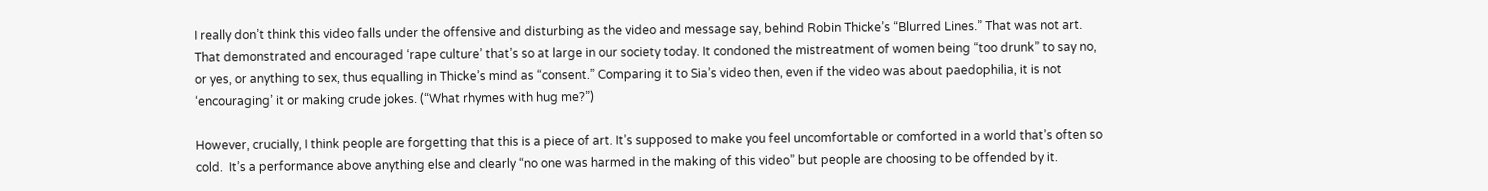I really don’t think this video falls under the offensive and disturbing as the video and message say, behind Robin Thicke’s “Blurred Lines.” That was not art. That demonstrated and encouraged ‘rape culture’ that’s so at large in our society today. It condoned the mistreatment of women being “too drunk” to say no, or yes, or anything to sex, thus equalling in Thicke’s mind as “consent.” Comparing it to Sia’s video then, even if the video was about paedophilia, it is not ‘encouraging’ it or making crude jokes. (“What rhymes with hug me?”)

However, crucially, I think people are forgetting that this is a piece of art. It’s supposed to make you feel uncomfortable or comforted in a world that’s often so cold.  It’s a performance above anything else and clearly “no one was harmed in the making of this video” but people are choosing to be offended by it.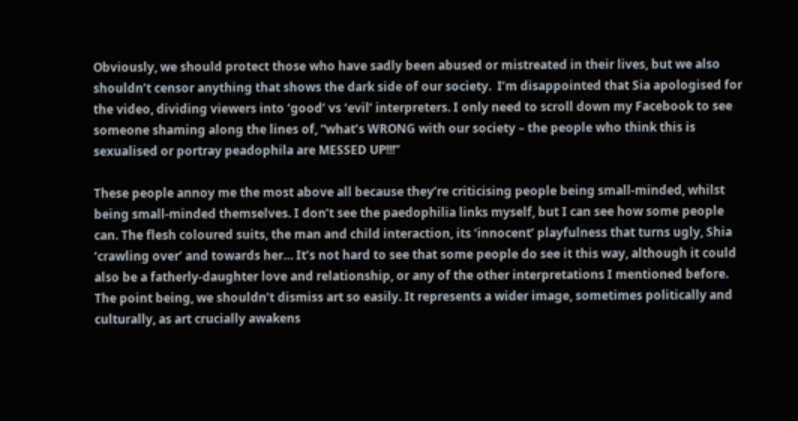Obviously, we should protect those who have sadly been abused or mistreated in their lives, but we also shouldn’t censor anything that shows the dark side of our society.  I’m disappointed that Sia apologised for the video, dividing viewers into ‘good’ vs ‘evil’ interpreters. I only need to scroll down my Facebook to see someone shaming along the lines of, “what’s WRONG with our society – the people who think this is sexualised or portray peadophila are MESSED UP!!!”

These people annoy me the most above all because they’re criticising people being small-minded, whilst being small-minded themselves. I don’t see the paedophilia links myself, but I can see how some people can. The flesh coloured suits, the man and child interaction, its ‘innocent’ playfulness that turns ugly, Shia ‘crawling over’ and towards her… It’s not hard to see that some people do see it this way, although it could also be a fatherly-daughter love and relationship, or any of the other interpretations I mentioned before.
The point being, we shouldn’t dismiss art so easily. It represents a wider image, sometimes politically and culturally, as art crucially awakens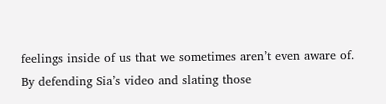feelings inside of us that we sometimes aren’t even aware of.  By defending Sia’s video and slating those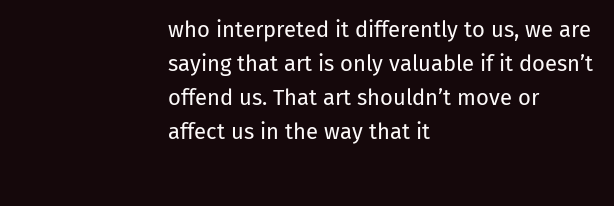who interpreted it differently to us, we are saying that art is only valuable if it doesn’t offend us. That art shouldn’t move or affect us in the way that it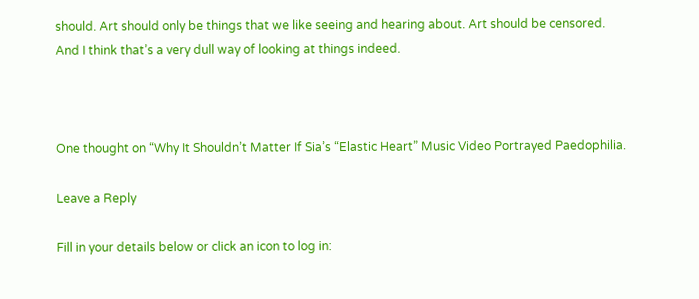should. Art should only be things that we like seeing and hearing about. Art should be censored.
And I think that’s a very dull way of looking at things indeed.



One thought on “Why It Shouldn’t Matter If Sia’s “Elastic Heart” Music Video Portrayed Paedophilia.

Leave a Reply

Fill in your details below or click an icon to log in: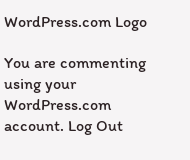WordPress.com Logo

You are commenting using your WordPress.com account. Log Out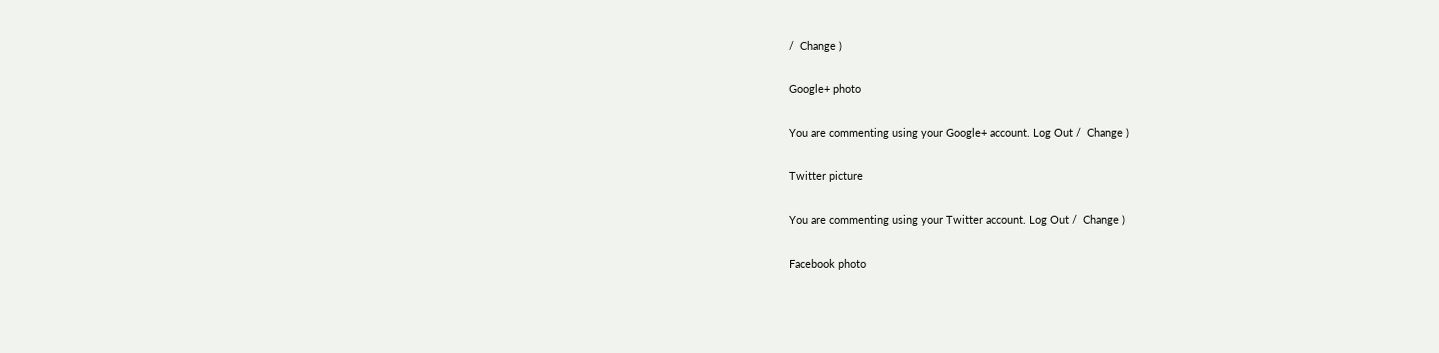/  Change )

Google+ photo

You are commenting using your Google+ account. Log Out /  Change )

Twitter picture

You are commenting using your Twitter account. Log Out /  Change )

Facebook photo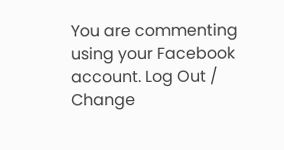You are commenting using your Facebook account. Log Out /  Change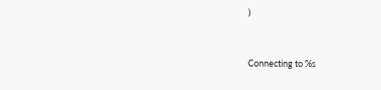)


Connecting to %s